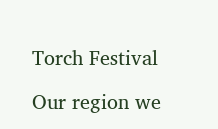Torch Festival

Our region we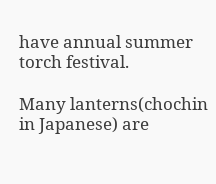have annual summer torch festival.

Many lanterns(chochin in Japanese) are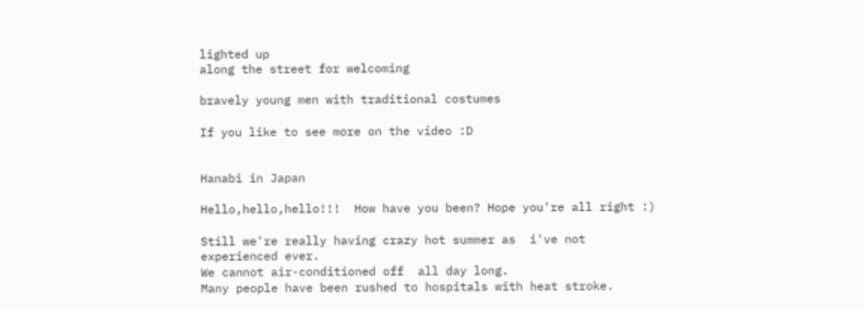lighted up
along the street for welcoming

bravely young men with traditional costumes

If you like to see more on the video :D


Hanabi in Japan

Hello,hello,hello!!!  How have you been? Hope you're all right :)

Still we're really having crazy hot summer as  i've not experienced ever.
We cannot air-conditioned off  all day long.
Many people have been rushed to hospitals with heat stroke.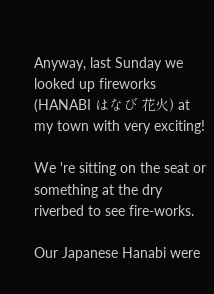Anyway, last Sunday we looked up fireworks (HANABI はなび 花火) at my town with very exciting!

We 're sitting on the seat or something at the dry riverbed to see fire-works.

Our Japanese Hanabi were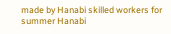made by Hanabi skilled workers for summer Hanabi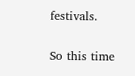festivals.

So this time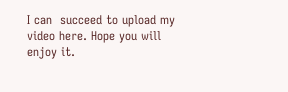I can  succeed to upload my video here. Hope you will enjoy it.